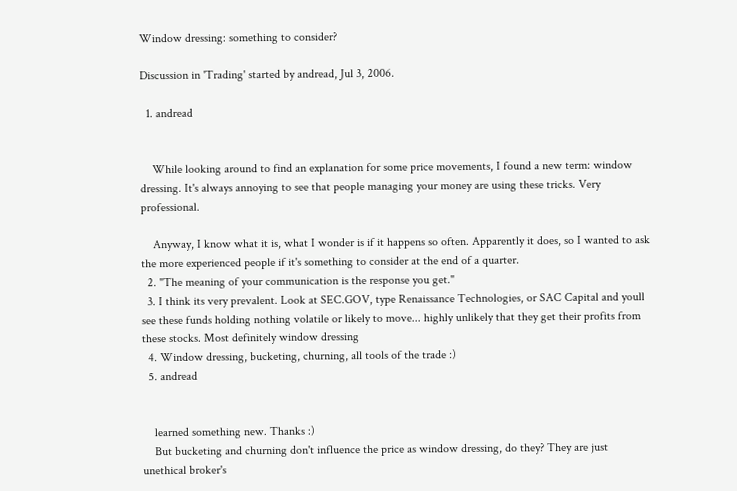Window dressing: something to consider?

Discussion in 'Trading' started by andread, Jul 3, 2006.

  1. andread


    While looking around to find an explanation for some price movements, I found a new term: window dressing. It's always annoying to see that people managing your money are using these tricks. Very professional.

    Anyway, I know what it is, what I wonder is if it happens so often. Apparently it does, so I wanted to ask the more experienced people if it's something to consider at the end of a quarter.
  2. "The meaning of your communication is the response you get."
  3. I think its very prevalent. Look at SEC.GOV, type Renaissance Technologies, or SAC Capital and youll see these funds holding nothing volatile or likely to move... highly unlikely that they get their profits from these stocks. Most definitely window dressing
  4. Window dressing, bucketing, churning, all tools of the trade :)
  5. andread


    learned something new. Thanks :)
    But bucketing and churning don't influence the price as window dressing, do they? They are just unethical broker's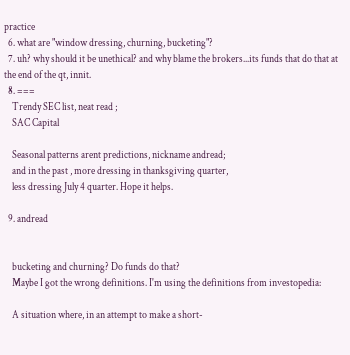practice
  6. what are "window dressing, churning, bucketing"?
  7. uh? why should it be unethical? and why blame the brokers...its funds that do that at the end of the qt, innit.
  8. ===
    Trendy SEC list, neat read ;
    SAC Capital

    Seasonal patterns arent predictions, nickname andread;
    and in the past , more dressing in thanksgiving quarter,
    less dressing July 4 quarter. Hope it helps.

  9. andread


    bucketing and churning? Do funds do that?
    Maybe I got the wrong definitions. I'm using the definitions from investopedia:

    A situation where, in an attempt to make a short-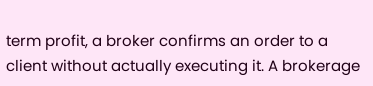term profit, a broker confirms an order to a client without actually executing it. A brokerage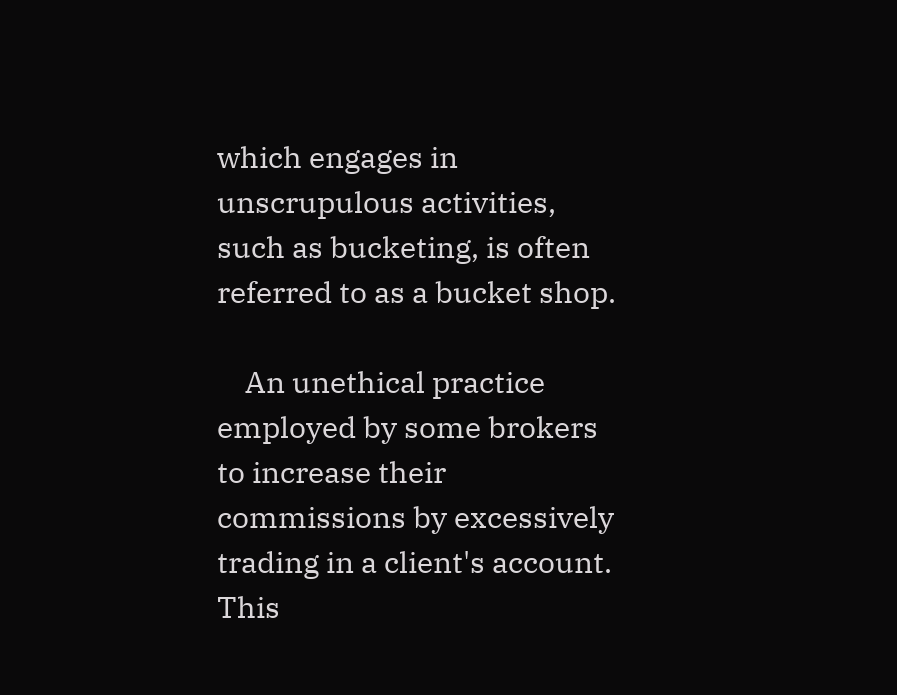which engages in unscrupulous activities, such as bucketing, is often referred to as a bucket shop.

    An unethical practice employed by some brokers to increase their commissions by excessively trading in a client's account. This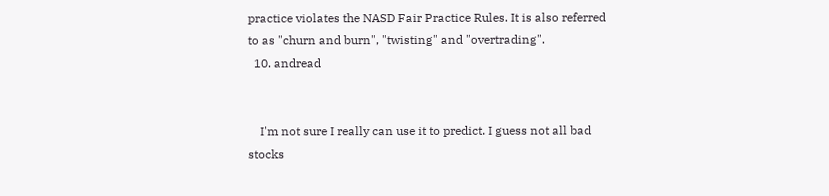practice violates the NASD Fair Practice Rules. It is also referred to as "churn and burn", "twisting" and "overtrading".
  10. andread


    I'm not sure I really can use it to predict. I guess not all bad stocks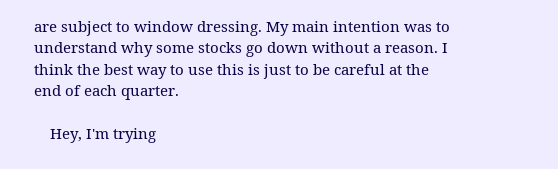are subject to window dressing. My main intention was to understand why some stocks go down without a reason. I think the best way to use this is just to be careful at the end of each quarter.

    Hey, I'm trying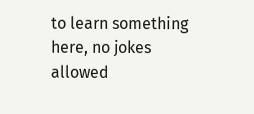to learn something here, no jokes allowed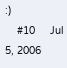:)
    #10     Jul 5, 2006